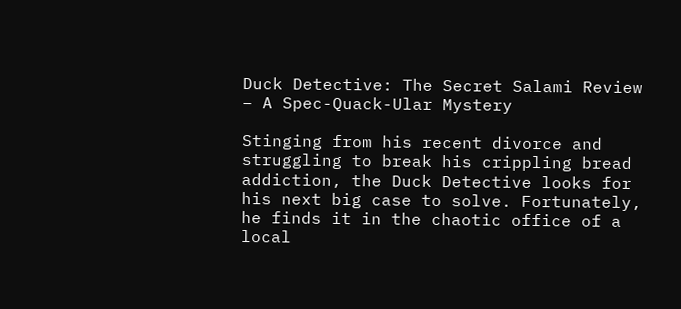Duck Detective: The Secret Salami Review – A Spec-Quack-Ular Mystery

Stinging from his recent divorce and struggling to break his crippling bread addiction, the Duck Detective looks for his next big case to solve. Fortunately, he finds it in the chaotic office of a local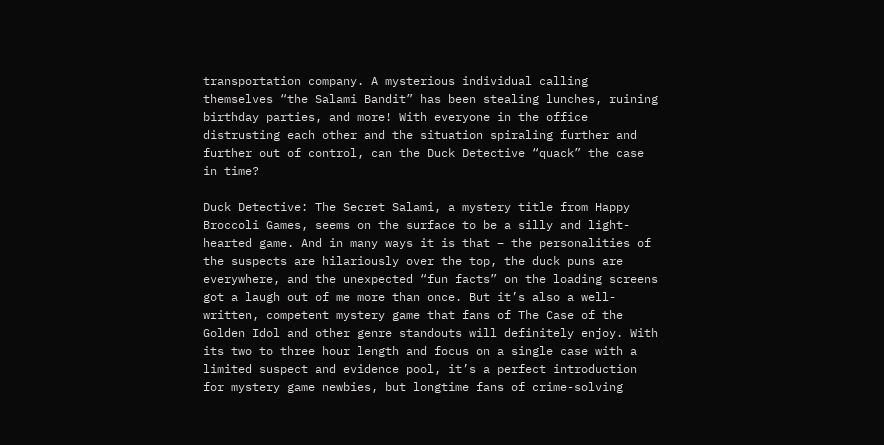transportation company. A mysterious individual calling themselves “the Salami Bandit” has been stealing lunches, ruining birthday parties, and more! With everyone in the office distrusting each other and the situation spiraling further and further out of control, can the Duck Detective “quack” the case in time?

Duck Detective: The Secret Salami, a mystery title from Happy Broccoli Games, seems on the surface to be a silly and light-hearted game. And in many ways it is that – the personalities of the suspects are hilariously over the top, the duck puns are everywhere, and the unexpected “fun facts” on the loading screens got a laugh out of me more than once. But it’s also a well-written, competent mystery game that fans of The Case of the Golden Idol and other genre standouts will definitely enjoy. With its two to three hour length and focus on a single case with a limited suspect and evidence pool, it’s a perfect introduction for mystery game newbies, but longtime fans of crime-solving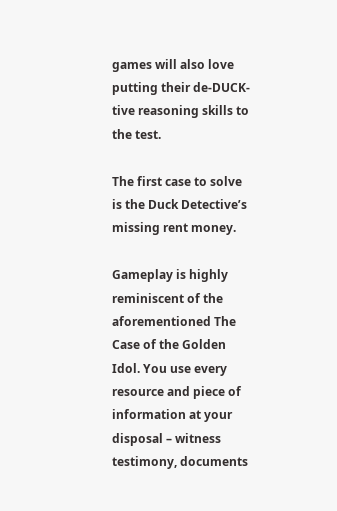games will also love putting their de-DUCK-tive reasoning skills to the test.

The first case to solve is the Duck Detective’s missing rent money.

Gameplay is highly reminiscent of the aforementioned The Case of the Golden Idol. You use every resource and piece of information at your disposal – witness testimony, documents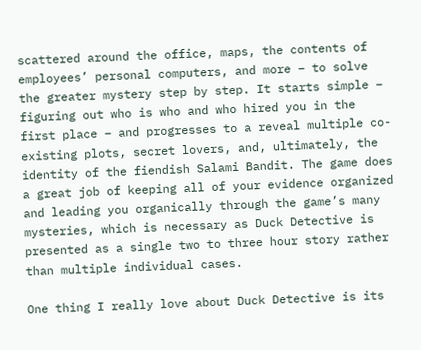scattered around the office, maps, the contents of employees’ personal computers, and more – to solve the greater mystery step by step. It starts simple – figuring out who is who and who hired you in the first place – and progresses to a reveal multiple co-existing plots, secret lovers, and, ultimately, the identity of the fiendish Salami Bandit. The game does a great job of keeping all of your evidence organized and leading you organically through the game’s many mysteries, which is necessary as Duck Detective is presented as a single two to three hour story rather than multiple individual cases.

One thing I really love about Duck Detective is its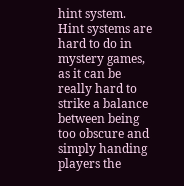hint system. Hint systems are hard to do in mystery games, as it can be really hard to strike a balance between being too obscure and simply handing players the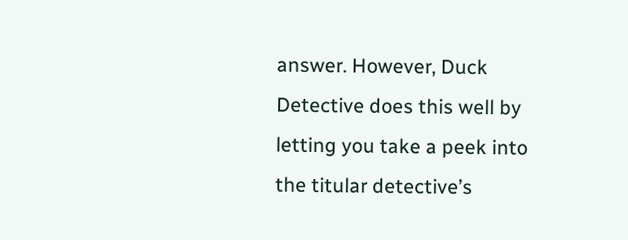answer. However, Duck Detective does this well by letting you take a peek into the titular detective’s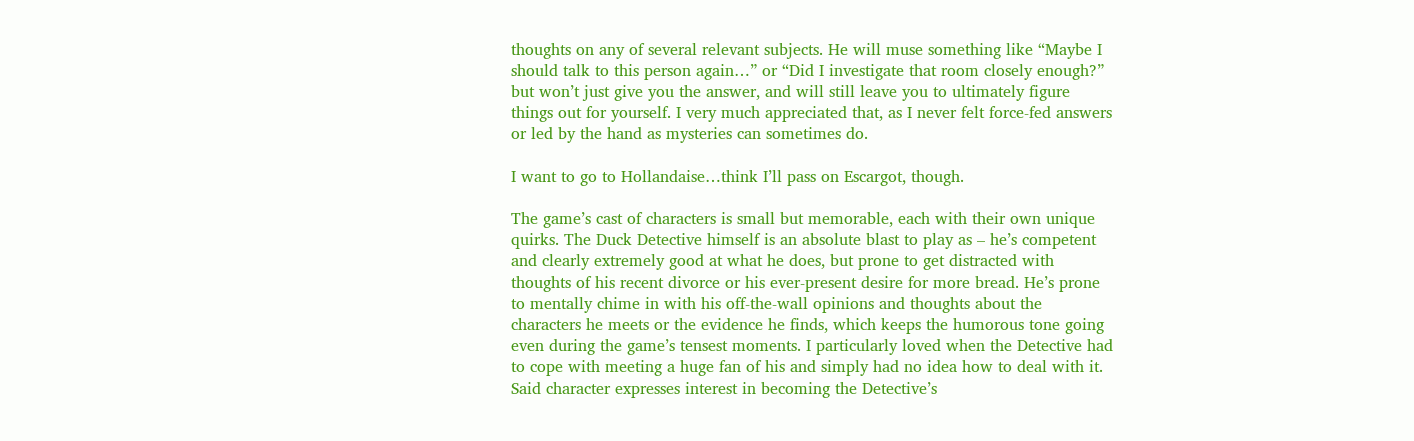thoughts on any of several relevant subjects. He will muse something like “Maybe I should talk to this person again…” or “Did I investigate that room closely enough?” but won’t just give you the answer, and will still leave you to ultimately figure things out for yourself. I very much appreciated that, as I never felt force-fed answers or led by the hand as mysteries can sometimes do.

I want to go to Hollandaise…think I’ll pass on Escargot, though.

The game’s cast of characters is small but memorable, each with their own unique quirks. The Duck Detective himself is an absolute blast to play as – he’s competent and clearly extremely good at what he does, but prone to get distracted with thoughts of his recent divorce or his ever-present desire for more bread. He’s prone to mentally chime in with his off-the-wall opinions and thoughts about the characters he meets or the evidence he finds, which keeps the humorous tone going even during the game’s tensest moments. I particularly loved when the Detective had to cope with meeting a huge fan of his and simply had no idea how to deal with it. Said character expresses interest in becoming the Detective’s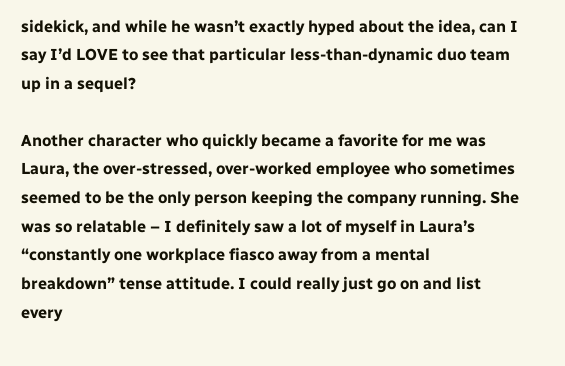sidekick, and while he wasn’t exactly hyped about the idea, can I say I’d LOVE to see that particular less-than-dynamic duo team up in a sequel?

Another character who quickly became a favorite for me was Laura, the over-stressed, over-worked employee who sometimes seemed to be the only person keeping the company running. She was so relatable – I definitely saw a lot of myself in Laura’s “constantly one workplace fiasco away from a mental breakdown” tense attitude. I could really just go on and list every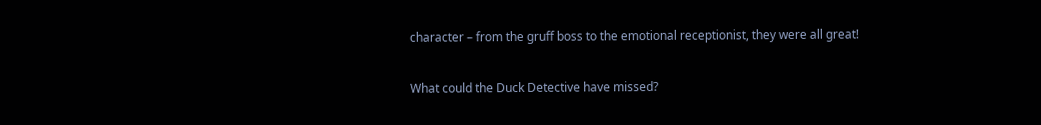character – from the gruff boss to the emotional receptionist, they were all great!

What could the Duck Detective have missed?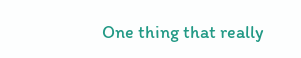One thing that really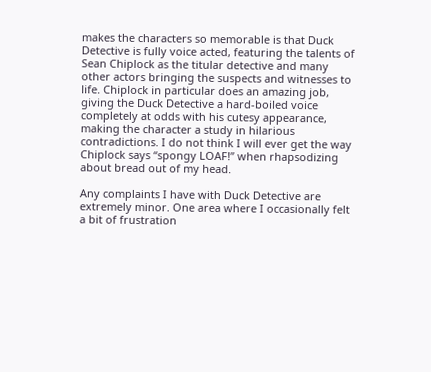makes the characters so memorable is that Duck Detective is fully voice acted, featuring the talents of Sean Chiplock as the titular detective and many other actors bringing the suspects and witnesses to life. Chiplock in particular does an amazing job, giving the Duck Detective a hard-boiled voice completely at odds with his cutesy appearance, making the character a study in hilarious contradictions. I do not think I will ever get the way Chiplock says “spongy LOAF!” when rhapsodizing about bread out of my head.

Any complaints I have with Duck Detective are extremely minor. One area where I occasionally felt a bit of frustration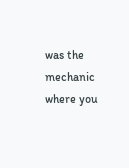was the mechanic where you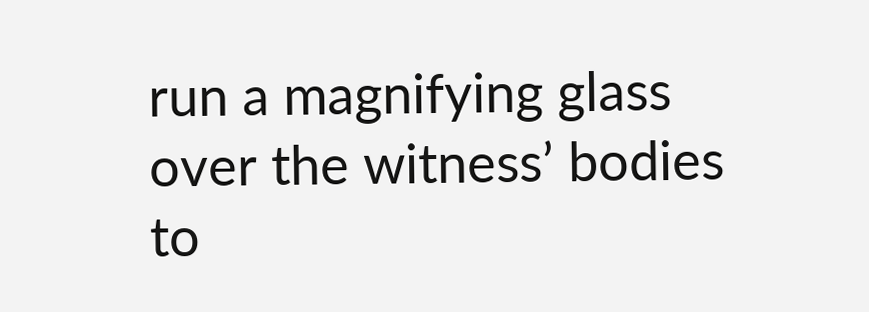run a magnifying glass over the witness’ bodies to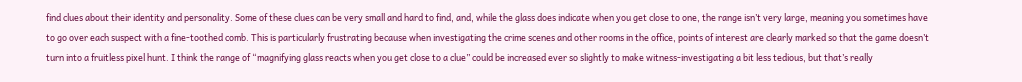find clues about their identity and personality. Some of these clues can be very small and hard to find, and, while the glass does indicate when you get close to one, the range isn’t very large, meaning you sometimes have to go over each suspect with a fine-toothed comb. This is particularly frustrating because when investigating the crime scenes and other rooms in the office, points of interest are clearly marked so that the game doesn’t turn into a fruitless pixel hunt. I think the range of “magnifying glass reacts when you get close to a clue” could be increased ever so slightly to make witness-investigating a bit less tedious, but that’s really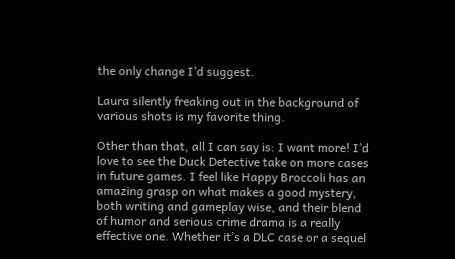the only change I’d suggest.

Laura silently freaking out in the background of various shots is my favorite thing.

Other than that, all I can say is: I want more! I’d love to see the Duck Detective take on more cases in future games. I feel like Happy Broccoli has an amazing grasp on what makes a good mystery, both writing and gameplay wise, and their blend of humor and serious crime drama is a really effective one. Whether it’s a DLC case or a sequel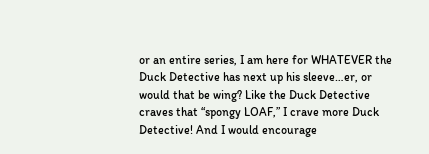or an entire series, I am here for WHATEVER the Duck Detective has next up his sleeve…er, or would that be wing? Like the Duck Detective craves that “spongy LOAF,” I crave more Duck Detective! And I would encourage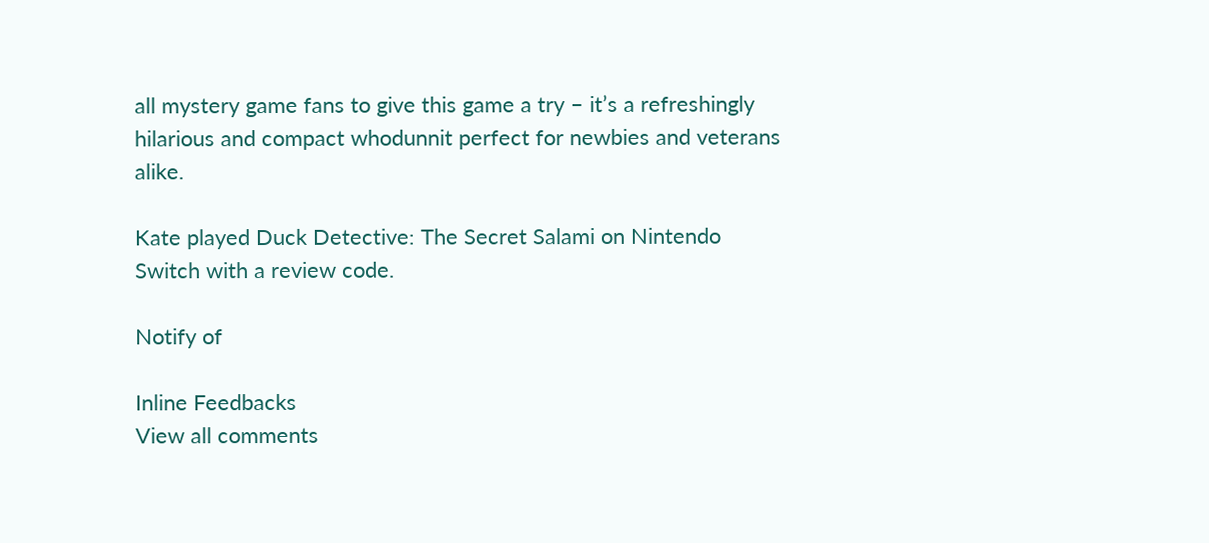all mystery game fans to give this game a try – it’s a refreshingly hilarious and compact whodunnit perfect for newbies and veterans alike.

Kate played Duck Detective: The Secret Salami on Nintendo Switch with a review code.

Notify of

Inline Feedbacks
View all comments